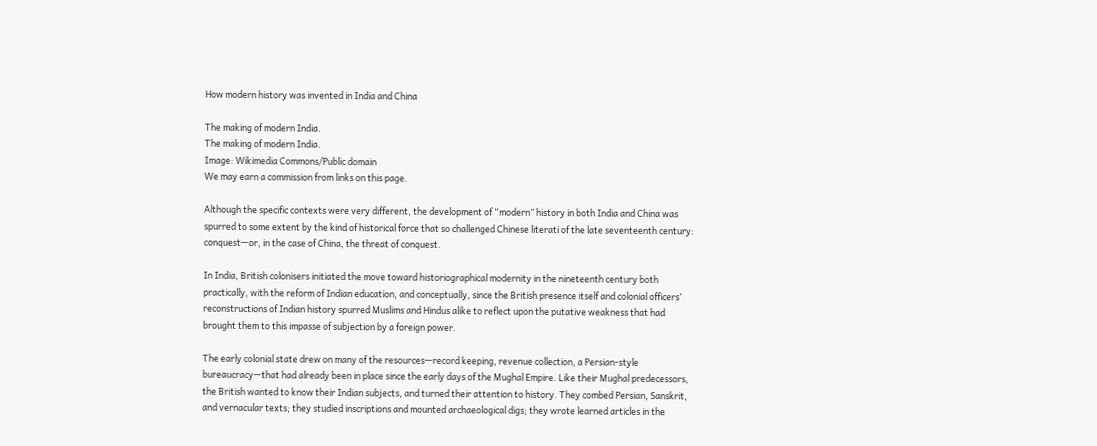How modern history was invented in India and China

The making of modern India.
The making of modern India.
Image: Wikimedia Commons/Public domain
We may earn a commission from links on this page.

Although the specific contexts were very different, the development of “modern” history in both India and China was spurred to some extent by the kind of historical force that so challenged Chinese literati of the late seventeenth century: conquest—or, in the case of China, the threat of conquest.

In India, British colonisers initiated the move toward historiographical modernity in the nineteenth century both practically, with the reform of Indian education, and conceptually, since the British presence itself and colonial officers’ reconstructions of Indian history spurred Muslims and Hindus alike to reflect upon the putative weakness that had brought them to this impasse of subjection by a foreign power.

The early colonial state drew on many of the resources—record keeping, revenue collection, a Persian-style bureaucracy—that had already been in place since the early days of the Mughal Empire. Like their Mughal predecessors, the British wanted to know their Indian subjects, and turned their attention to history. They combed Persian, Sanskrit, and vernacular texts; they studied inscriptions and mounted archaeological digs; they wrote learned articles in the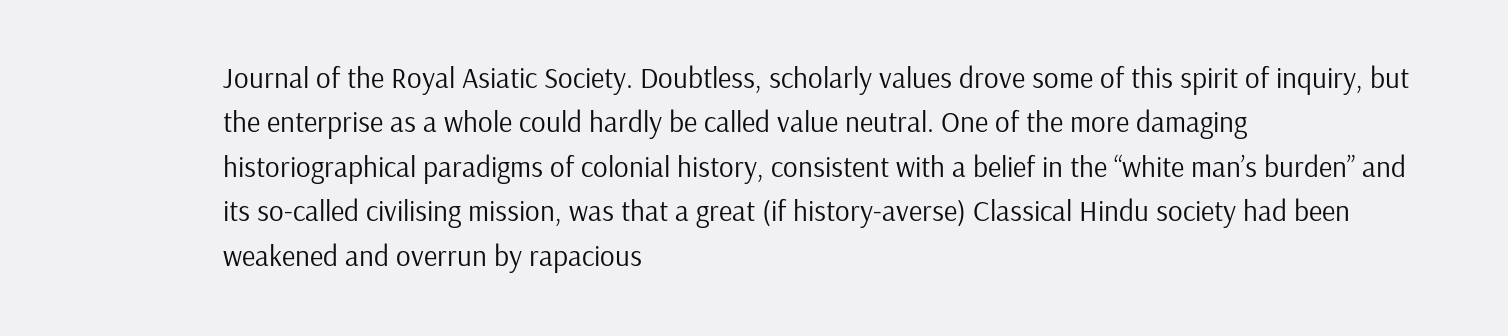Journal of the Royal Asiatic Society. Doubtless, scholarly values drove some of this spirit of inquiry, but the enterprise as a whole could hardly be called value neutral. One of the more damaging historiographical paradigms of colonial history, consistent with a belief in the “white man’s burden” and its so-called civilising mission, was that a great (if history-averse) Classical Hindu society had been weakened and overrun by rapacious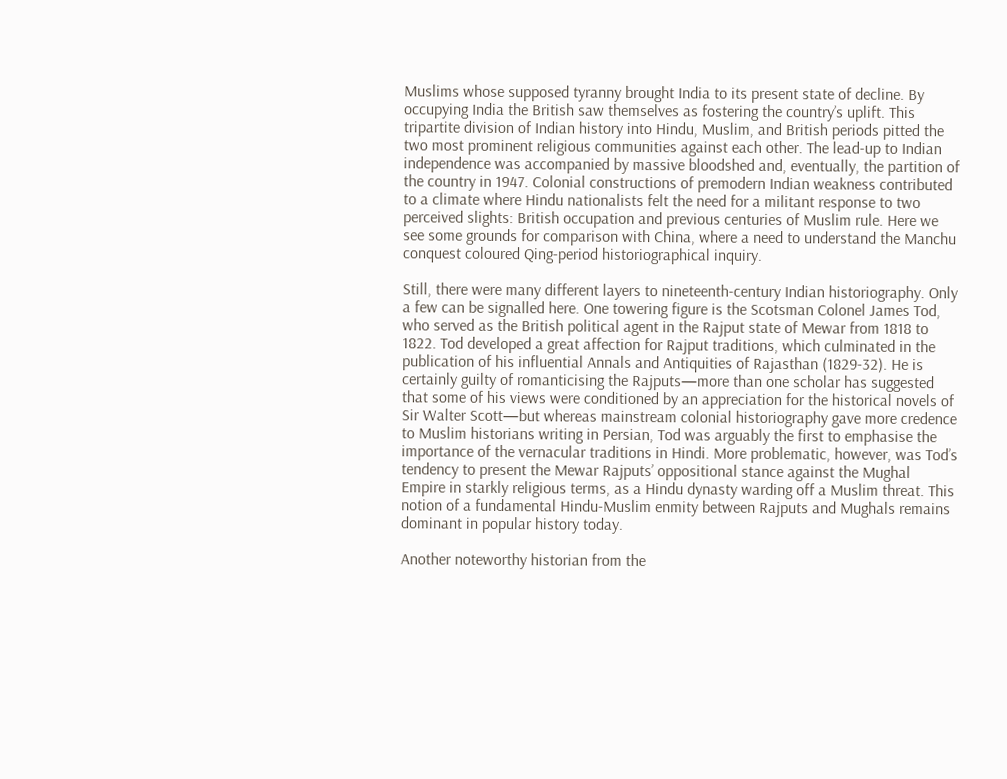Muslims whose supposed tyranny brought India to its present state of decline. By occupying India the British saw themselves as fostering the country’s uplift. This tripartite division of Indian history into Hindu, Muslim, and British periods pitted the two most prominent religious communities against each other. The lead-up to Indian independence was accompanied by massive bloodshed and, eventually, the partition of the country in 1947. Colonial constructions of premodern Indian weakness contributed to a climate where Hindu nationalists felt the need for a militant response to two perceived slights: British occupation and previous centuries of Muslim rule. Here we see some grounds for comparison with China, where a need to understand the Manchu conquest coloured Qing-period historiographical inquiry.

Still, there were many different layers to nineteenth-century Indian historiography. Only a few can be signalled here. One towering figure is the Scotsman Colonel James Tod, who served as the British political agent in the Rajput state of Mewar from 1818 to 1822. Tod developed a great affection for Rajput traditions, which culminated in the publication of his influential Annals and Antiquities of Rajasthan (1829-32). He is certainly guilty of romanticising the Rajputs—more than one scholar has suggested that some of his views were conditioned by an appreciation for the historical novels of Sir Walter Scott—but whereas mainstream colonial historiography gave more credence to Muslim historians writing in Persian, Tod was arguably the first to emphasise the importance of the vernacular traditions in Hindi. More problematic, however, was Tod’s tendency to present the Mewar Rajputs’ oppositional stance against the Mughal Empire in starkly religious terms, as a Hindu dynasty warding off a Muslim threat. This notion of a fundamental Hindu-Muslim enmity between Rajputs and Mughals remains dominant in popular history today.

Another noteworthy historian from the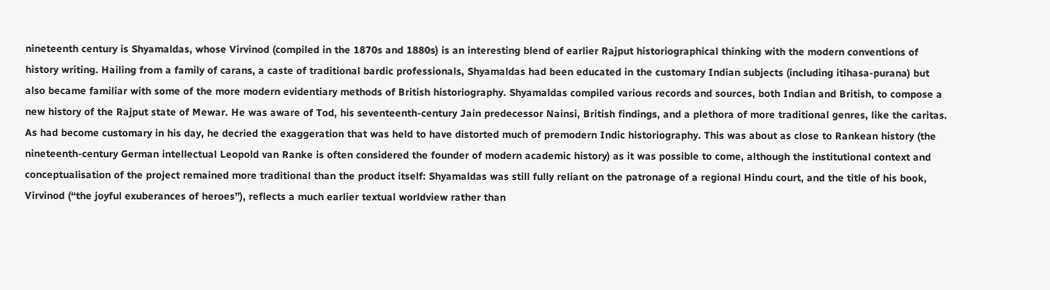nineteenth century is Shyamaldas, whose Virvinod (compiled in the 1870s and 1880s) is an interesting blend of earlier Rajput historiographical thinking with the modern conventions of history writing. Hailing from a family of carans, a caste of traditional bardic professionals, Shyamaldas had been educated in the customary Indian subjects (including itihasa-purana) but also became familiar with some of the more modern evidentiary methods of British historiography. Shyamaldas compiled various records and sources, both Indian and British, to compose a new history of the Rajput state of Mewar. He was aware of Tod, his seventeenth-century Jain predecessor Nainsi, British findings, and a plethora of more traditional genres, like the caritas. As had become customary in his day, he decried the exaggeration that was held to have distorted much of premodern Indic historiography. This was about as close to Rankean history (the nineteenth-century German intellectual Leopold van Ranke is often considered the founder of modern academic history) as it was possible to come, although the institutional context and conceptualisation of the project remained more traditional than the product itself: Shyamaldas was still fully reliant on the patronage of a regional Hindu court, and the title of his book, Virvinod (“the joyful exuberances of heroes”), reflects a much earlier textual worldview rather than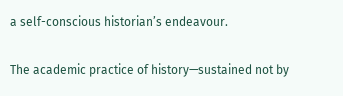a self-conscious historian’s endeavour.

The academic practice of history—sustained not by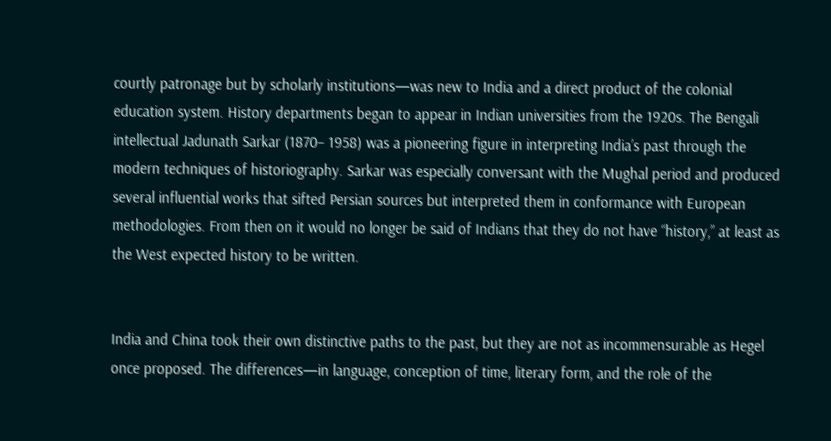courtly patronage but by scholarly institutions—was new to India and a direct product of the colonial education system. History departments began to appear in Indian universities from the 1920s. The Bengali intellectual Jadunath Sarkar (1870– 1958) was a pioneering figure in interpreting India’s past through the modern techniques of historiography. Sarkar was especially conversant with the Mughal period and produced several influential works that sifted Persian sources but interpreted them in conformance with European methodologies. From then on it would no longer be said of Indians that they do not have “history,” at least as the West expected history to be written.


India and China took their own distinctive paths to the past, but they are not as incommensurable as Hegel once proposed. The differences—in language, conception of time, literary form, and the role of the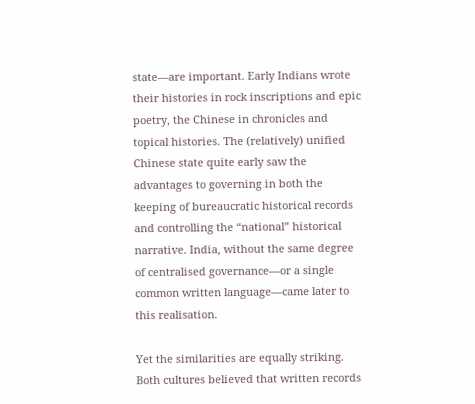state—are important. Early Indians wrote their histories in rock inscriptions and epic poetry, the Chinese in chronicles and topical histories. The (relatively) unified Chinese state quite early saw the advantages to governing in both the keeping of bureaucratic historical records and controlling the “national” historical narrative. India, without the same degree of centralised governance—or a single common written language—came later to this realisation.

Yet the similarities are equally striking. Both cultures believed that written records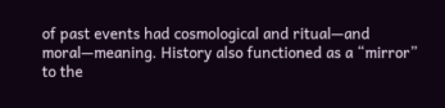of past events had cosmological and ritual—and moral—meaning. History also functioned as a “mirror” to the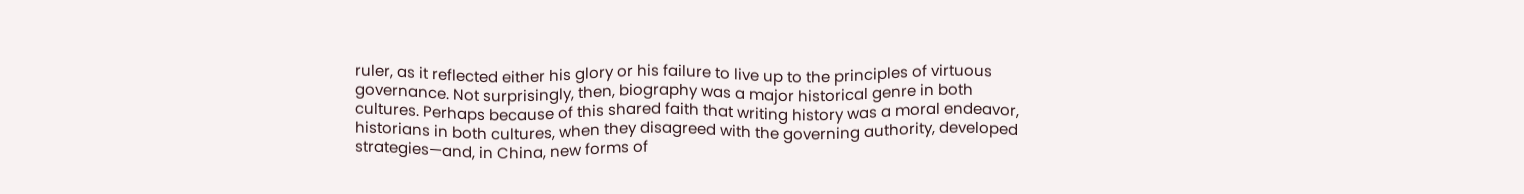ruler, as it reflected either his glory or his failure to live up to the principles of virtuous governance. Not surprisingly, then, biography was a major historical genre in both cultures. Perhaps because of this shared faith that writing history was a moral endeavor, historians in both cultures, when they disagreed with the governing authority, developed strategies—and, in China, new forms of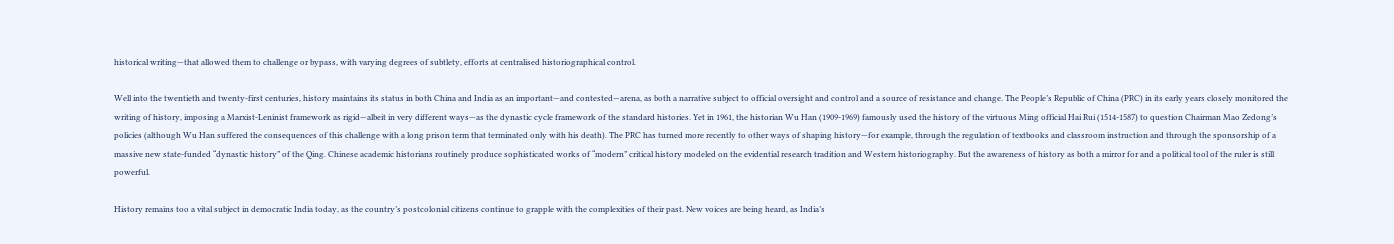historical writing—that allowed them to challenge or bypass, with varying degrees of subtlety, efforts at centralised historiographical control.

Well into the twentieth and twenty-first centuries, history maintains its status in both China and India as an important—and contested—arena, as both a narrative subject to official oversight and control and a source of resistance and change. The People’s Republic of China (PRC) in its early years closely monitored the writing of history, imposing a Marxist-Leninist framework as rigid—albeit in very different ways—as the dynastic cycle framework of the standard histories. Yet in 1961, the historian Wu Han (1909-1969) famously used the history of the virtuous Ming official Hai Rui (1514-1587) to question Chairman Mao Zedong’s policies (although Wu Han suffered the consequences of this challenge with a long prison term that terminated only with his death). The PRC has turned more recently to other ways of shaping history—for example, through the regulation of textbooks and classroom instruction and through the sponsorship of a massive new state-funded “dynastic history” of the Qing. Chinese academic historians routinely produce sophisticated works of “modern” critical history modeled on the evidential research tradition and Western historiography. But the awareness of history as both a mirror for and a political tool of the ruler is still powerful.

History remains too a vital subject in democratic India today, as the country’s postcolonial citizens continue to grapple with the complexities of their past. New voices are being heard, as India’s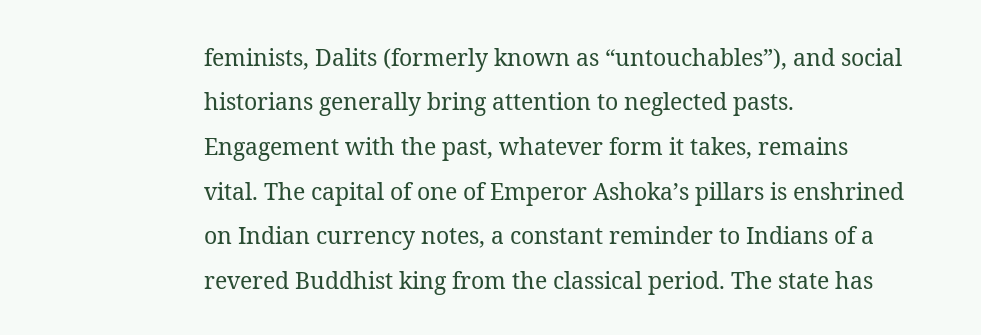feminists, Dalits (formerly known as “untouchables”), and social historians generally bring attention to neglected pasts. Engagement with the past, whatever form it takes, remains vital. The capital of one of Emperor Ashoka’s pillars is enshrined on Indian currency notes, a constant reminder to Indians of a revered Buddhist king from the classical period. The state has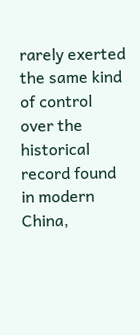rarely exerted the same kind of control over the historical record found in modern China,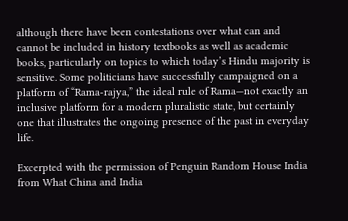although there have been contestations over what can and cannot be included in history textbooks as well as academic books, particularly on topics to which today’s Hindu majority is sensitive. Some politicians have successfully campaigned on a platform of “Rama-rajya,” the ideal rule of Rama—not exactly an inclusive platform for a modern pluralistic state, but certainly one that illustrates the ongoing presence of the past in everyday life.

Excerpted with the permission of Penguin Random House India from What China and India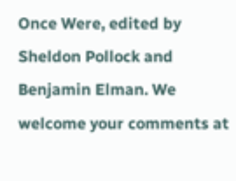Once Were, edited by Sheldon Pollock and Benjamin Elman. We welcome your comments at